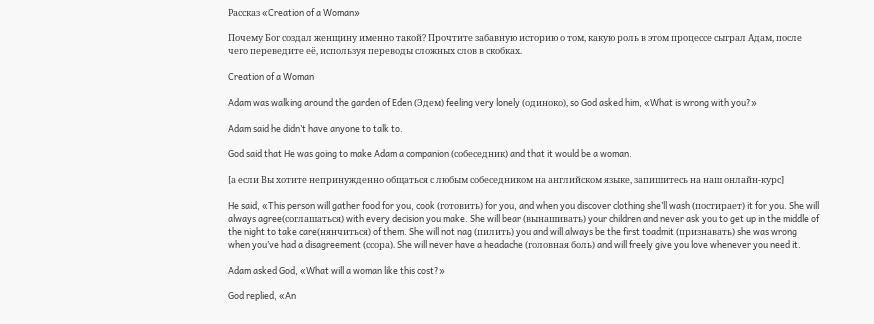Рассказ «Creation of a Woman»

Почему Бог создал женщину именно такой? Прочтите забавную историю о том, какую роль в этом процессе сыграл Адам, после чего переведите её, используя переводы сложных слов в скобках.

Creation of a Woman

Adam was walking around the garden of Eden (Эдем) feeling very lonely (одиноко), so God asked him, «What is wrong with you?»

Adam said he didn’t have anyone to talk to.

God said that He was going to make Adam a companion (собеседник) and that it would be a woman.

[а если Вы хотите непринужденно общаться с любым собеседником на английском языке, запишитесь на наш онлайн-курс]

He said, «This person will gather food for you, cook (готовить) for you, and when you discover clothing she’ll wash (постирает) it for you. She will always agree(соглашаться) with every decision you make. She will bear (вынашивать) your children and never ask you to get up in the middle of the night to take care(нянчиться) of them. She will not nag (пилить) you and will always be the first toadmit (признавать) she was wrong when you’ve had a disagreement (ссора). She will never have a headache (головная боль) and will freely give you love whenever you need it.

Adam asked God, «What will a woman like this cost?»

God replied, «An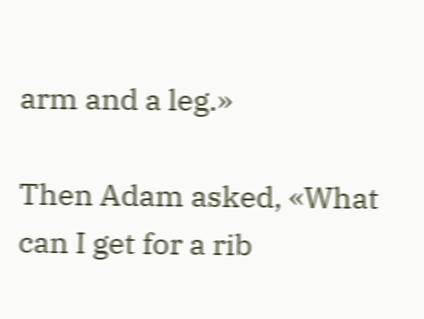arm and a leg.»

Then Adam asked, «What can I get for a rib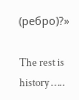(ребро)?»

The rest is history …..